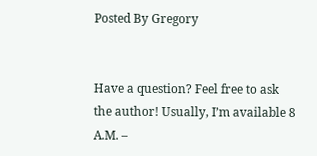Posted By Gregory


Have a question? Feel free to ask the author! Usually, I’m available 8 A.M. –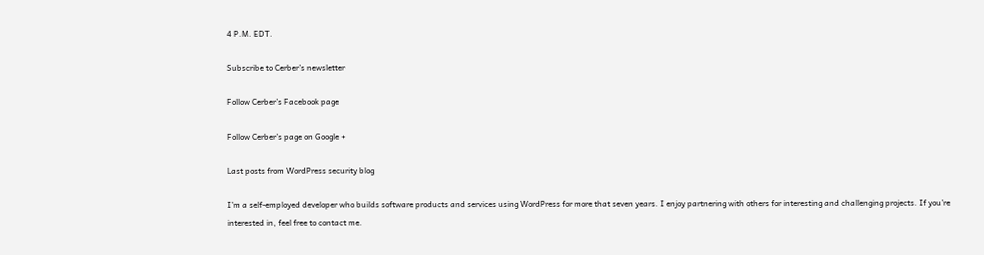4 P.M. EDT.

Subscribe to Cerber’s newsletter

Follow Cerber’s Facebook page

Follow Cerber’s page on Google +

Last posts from WordPress security blog

I’m a self-employed developer who builds software products and services using WordPress for more that seven years. I enjoy partnering with others for interesting and challenging projects. If you’re interested in, feel free to contact me.